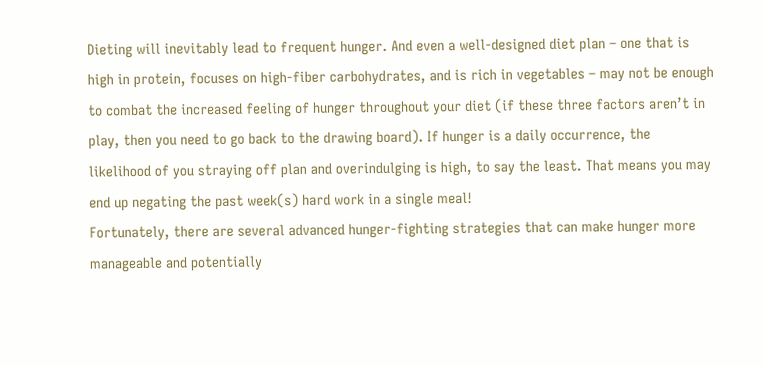Dieting will inevitably lead to frequent hunger. And even a well-designed diet plan – one that is high in protein, focuses on high-fiber carbohydrates, and is rich in vegetables – may not be enough to combat the increased feeling of hunger throughout your diet (if these three factors aren’t in play, then you need to go back to the drawing board). If hunger is a daily occurrence, the likelihood of you straying off plan and overindulging is high, to say the least. That means you may end up negating the past week(s) hard work in a single meal!
Fortunately, there are several advanced hunger-fighting strategies that can make hunger more manageable and potentially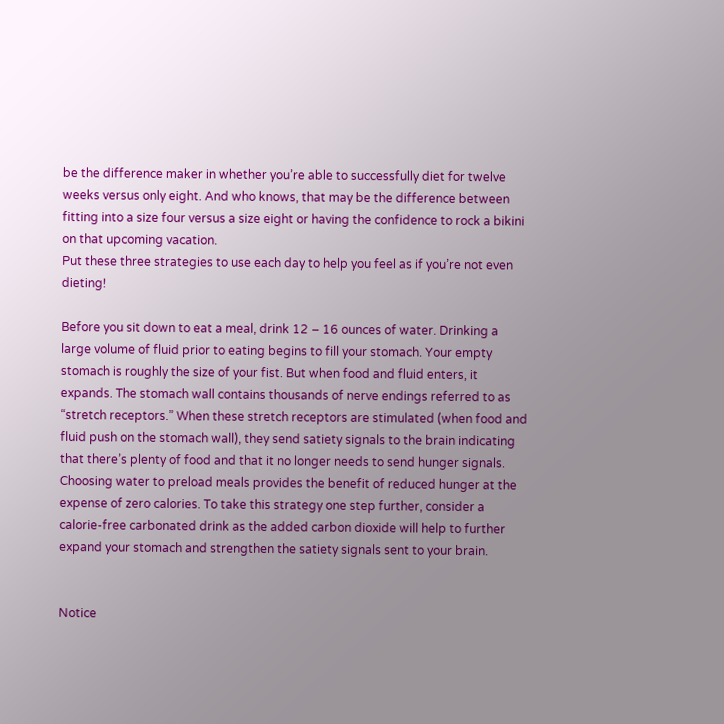be the difference maker in whether you’re able to successfully diet for twelve weeks versus only eight. And who knows, that may be the difference between fitting into a size four versus a size eight or having the confidence to rock a bikini on that upcoming vacation.
Put these three strategies to use each day to help you feel as if you’re not even dieting!

Before you sit down to eat a meal, drink 12 – 16 ounces of water. Drinking a large volume of fluid prior to eating begins to fill your stomach. Your empty stomach is roughly the size of your fist. But when food and fluid enters, it expands. The stomach wall contains thousands of nerve endings referred to as “stretch receptors.” When these stretch receptors are stimulated (when food and fluid push on the stomach wall), they send satiety signals to the brain indicating that there’s plenty of food and that it no longer needs to send hunger signals.
Choosing water to preload meals provides the benefit of reduced hunger at the expense of zero calories. To take this strategy one step further, consider a calorie-free carbonated drink as the added carbon dioxide will help to further expand your stomach and strengthen the satiety signals sent to your brain.


Notice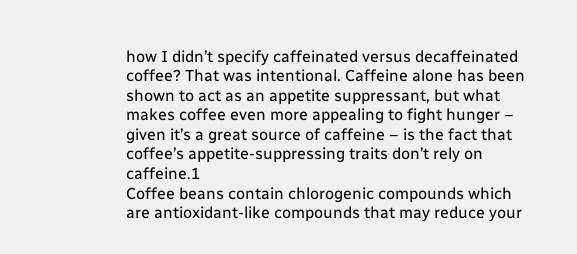how I didn’t specify caffeinated versus decaffeinated coffee? That was intentional. Caffeine alone has been shown to act as an appetite suppressant, but what makes coffee even more appealing to fight hunger – given it’s a great source of caffeine – is the fact that coffee’s appetite-suppressing traits don’t rely on caffeine.1
Coffee beans contain chlorogenic compounds which are antioxidant-like compounds that may reduce your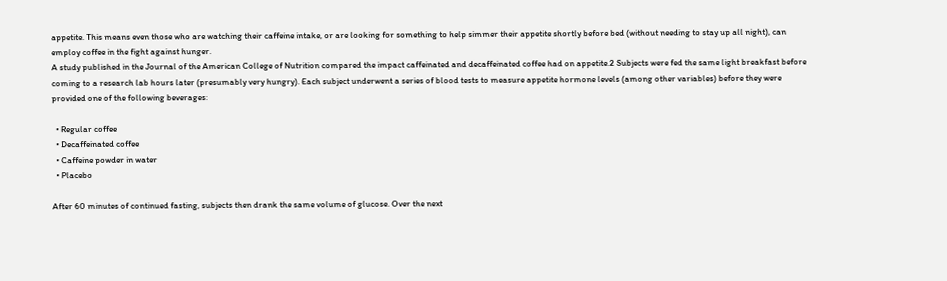appetite. This means even those who are watching their caffeine intake, or are looking for something to help simmer their appetite shortly before bed (without needing to stay up all night), can employ coffee in the fight against hunger.
A study published in the Journal of the American College of Nutrition compared the impact caffeinated and decaffeinated coffee had on appetite.2 Subjects were fed the same light breakfast before coming to a research lab hours later (presumably very hungry). Each subject underwent a series of blood tests to measure appetite hormone levels (among other variables) before they were provided one of the following beverages:

  • Regular coffee
  • Decaffeinated coffee
  • Caffeine powder in water
  • Placebo

After 60 minutes of continued fasting, subjects then drank the same volume of glucose. Over the next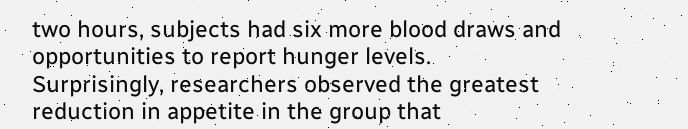two hours, subjects had six more blood draws and opportunities to report hunger levels.
Surprisingly, researchers observed the greatest reduction in appetite in the group that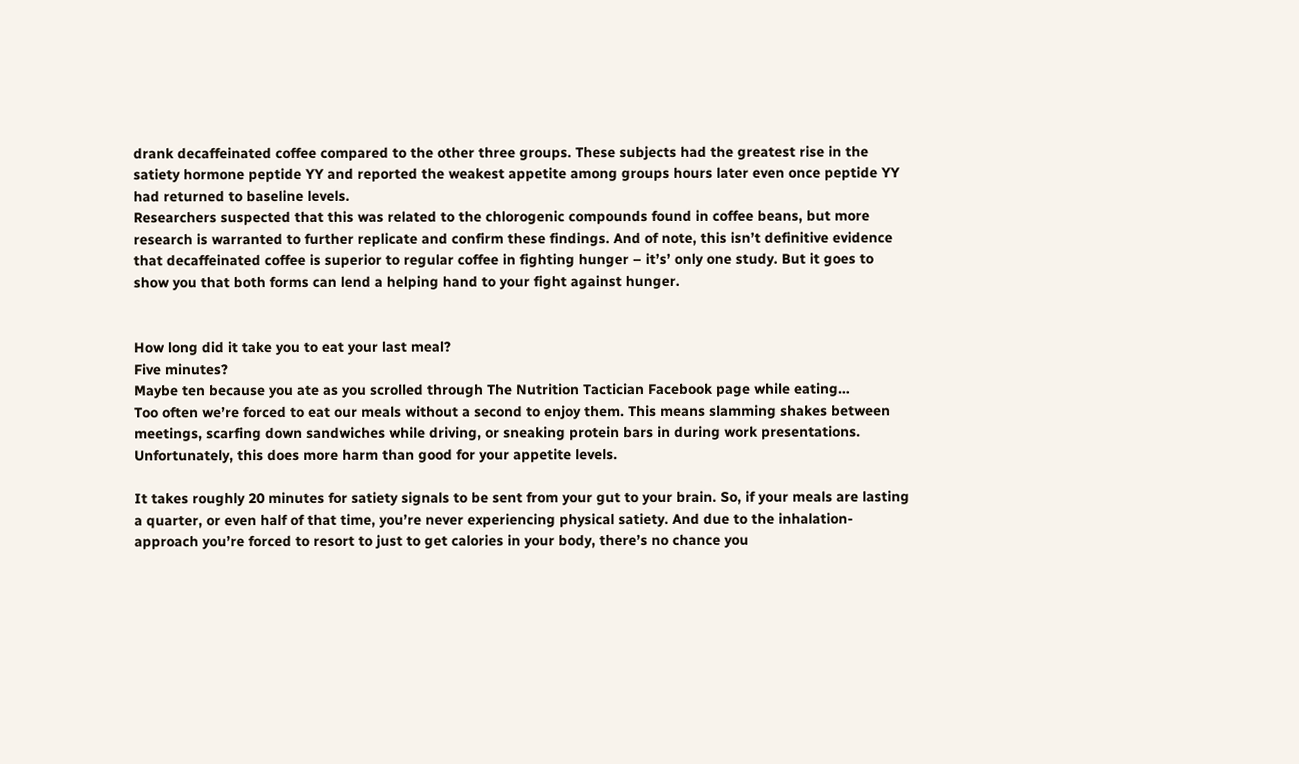drank decaffeinated coffee compared to the other three groups. These subjects had the greatest rise in the satiety hormone peptide YY and reported the weakest appetite among groups hours later even once peptide YY had returned to baseline levels.
Researchers suspected that this was related to the chlorogenic compounds found in coffee beans, but more research is warranted to further replicate and confirm these findings. And of note, this isn’t definitive evidence that decaffeinated coffee is superior to regular coffee in fighting hunger – it’s’ only one study. But it goes to show you that both forms can lend a helping hand to your fight against hunger.


How long did it take you to eat your last meal?
Five minutes?
Maybe ten because you ate as you scrolled through The Nutrition Tactician Facebook page while eating…
Too often we’re forced to eat our meals without a second to enjoy them. This means slamming shakes between meetings, scarfing down sandwiches while driving, or sneaking protein bars in during work presentations. Unfortunately, this does more harm than good for your appetite levels.

It takes roughly 20 minutes for satiety signals to be sent from your gut to your brain. So, if your meals are lasting a quarter, or even half of that time, you’re never experiencing physical satiety. And due to the inhalation-approach you’re forced to resort to just to get calories in your body, there’s no chance you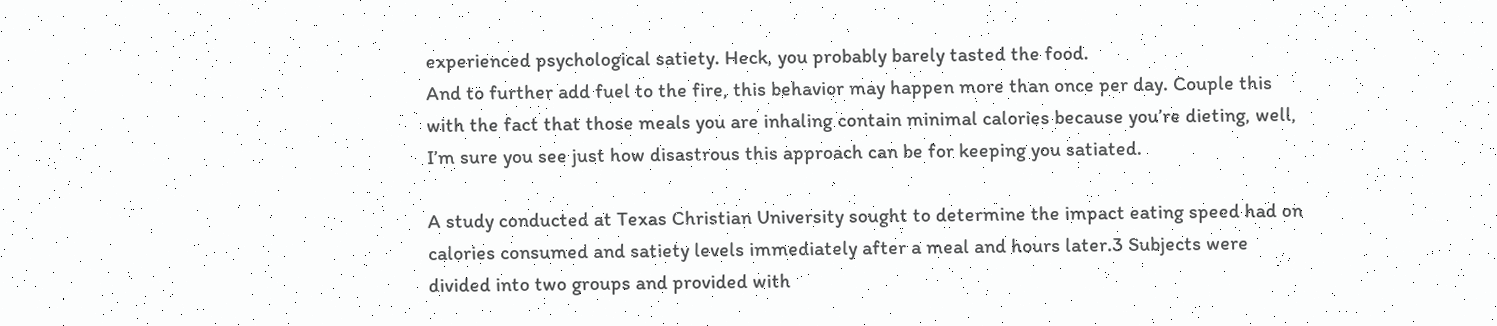experienced psychological satiety. Heck, you probably barely tasted the food.
And to further add fuel to the fire, this behavior may happen more than once per day. Couple this with the fact that those meals you are inhaling contain minimal calories because you’re dieting, well, I’m sure you see just how disastrous this approach can be for keeping you satiated.

A study conducted at Texas Christian University sought to determine the impact eating speed had on calories consumed and satiety levels immediately after a meal and hours later.3 Subjects were divided into two groups and provided with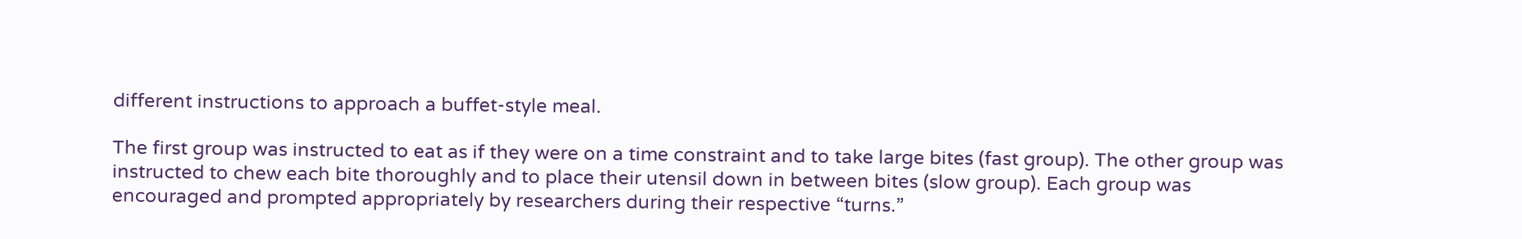different instructions to approach a buffet-style meal.

The first group was instructed to eat as if they were on a time constraint and to take large bites (fast group). The other group was instructed to chew each bite thoroughly and to place their utensil down in between bites (slow group). Each group was encouraged and prompted appropriately by researchers during their respective “turns.”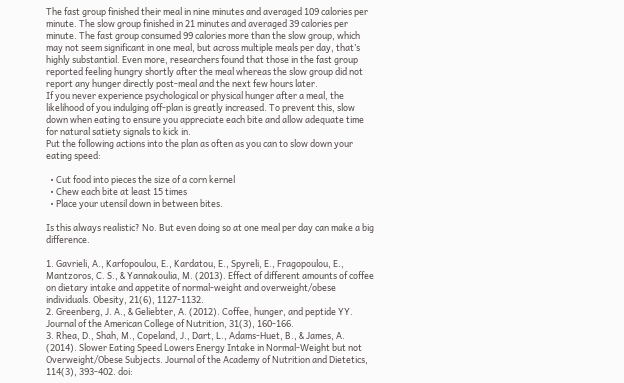The fast group finished their meal in nine minutes and averaged 109 calories per minute. The slow group finished in 21 minutes and averaged 39 calories per minute. The fast group consumed 99 calories more than the slow group, which may not seem significant in one meal, but across multiple meals per day, that’s highly substantial. Even more, researchers found that those in the fast group reported feeling hungry shortly after the meal whereas the slow group did not report any hunger directly post-meal and the next few hours later.
If you never experience psychological or physical hunger after a meal, the likelihood of you indulging off-plan is greatly increased. To prevent this, slow down when eating to ensure you appreciate each bite and allow adequate time for natural satiety signals to kick in.
Put the following actions into the plan as often as you can to slow down your eating speed:

  • Cut food into pieces the size of a corn kernel
  • Chew each bite at least 15 times
  • Place your utensil down in between bites.

Is this always realistic? No. But even doing so at one meal per day can make a big difference.

1. Gavrieli, A., Karfopoulou, E., Kardatou, E., Spyreli, E., Fragopoulou, E., Mantzoros, C. S., & Yannakoulia, M. (2013). Effect of different amounts of coffee on dietary intake and appetite of normal‐weight and overweight/obese individuals. Obesity, 21(6), 1127-1132.
2. Greenberg, J. A., & Geliebter, A. (2012). Coffee, hunger, and peptide YY. Journal of the American College of Nutrition, 31(3), 160-166.
3. Rhea, D., Shah, M., Copeland, J., Dart, L., Adams-Huet, B., & James, A. (2014). Slower Eating Speed Lowers Energy Intake in Normal-Weight but not Overweight/Obese Subjects. Journal of the Academy of Nutrition and Dietetics, 114(3), 393-402. doi: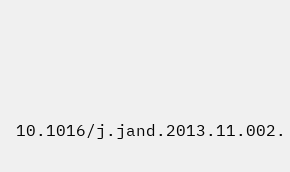10.1016/j.jand.2013.11.002.